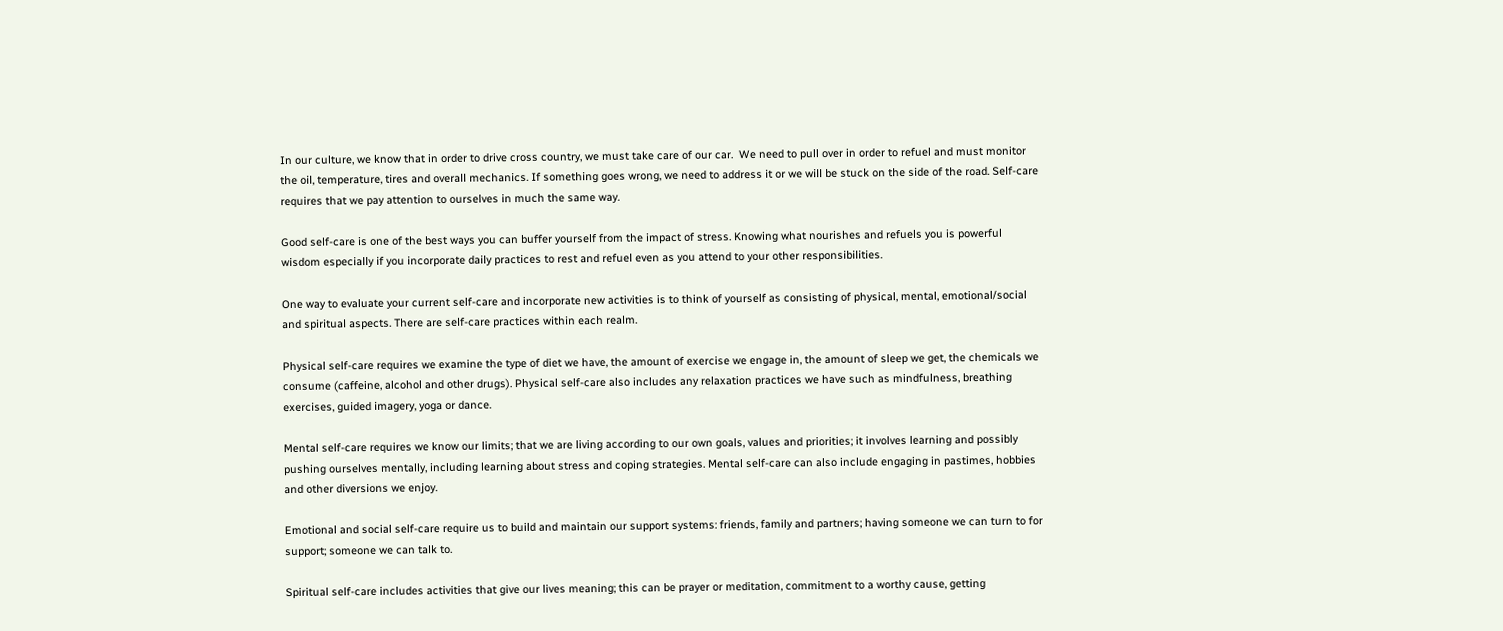In our culture, we know that in order to drive cross country, we must take care of our car.  We need to pull over in order to refuel and must monitor the oil, temperature, tires and overall mechanics. If something goes wrong, we need to address it or we will be stuck on the side of the road. Self-care requires that we pay attention to ourselves in much the same way.

Good self-care is one of the best ways you can buffer yourself from the impact of stress. Knowing what nourishes and refuels you is powerful wisdom especially if you incorporate daily practices to rest and refuel even as you attend to your other responsibilities.

One way to evaluate your current self-care and incorporate new activities is to think of yourself as consisting of physical, mental, emotional/social and spiritual aspects. There are self-care practices within each realm.

Physical self-care requires we examine the type of diet we have, the amount of exercise we engage in, the amount of sleep we get, the chemicals we consume (caffeine, alcohol and other drugs). Physical self-care also includes any relaxation practices we have such as mindfulness, breathing exercises, guided imagery, yoga or dance.

Mental self-care requires we know our limits; that we are living according to our own goals, values and priorities; it involves learning and possibly pushing ourselves mentally, including learning about stress and coping strategies. Mental self-care can also include engaging in pastimes, hobbies and other diversions we enjoy.

Emotional and social self-care require us to build and maintain our support systems: friends, family and partners; having someone we can turn to for support; someone we can talk to.

Spiritual self-care includes activities that give our lives meaning; this can be prayer or meditation, commitment to a worthy cause, getting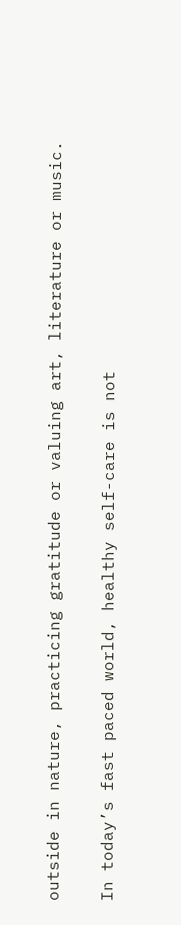outside in nature, practicing gratitude or valuing art, literature or music.

In today’s fast paced world, healthy self-care is not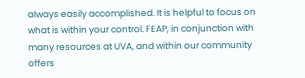always easily accomplished. It is helpful to focus on what is within your control. FEAP, in conjunction with many resources at UVA, and within our community offers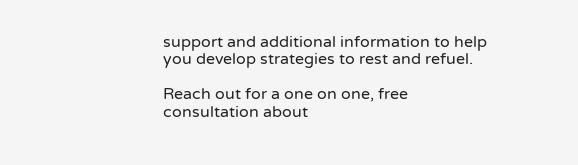support and additional information to help you develop strategies to rest and refuel.

Reach out for a one on one, free consultation about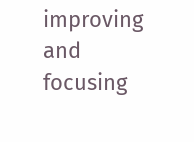improving and focusing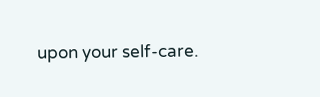upon your self-care.